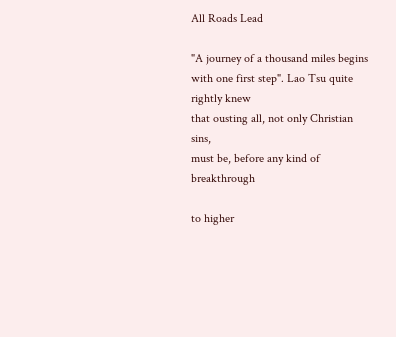All Roads Lead

"A journey of a thousand miles begins
with one first step". Lao Tsu quite rightly knew
that ousting all, not only Christian sins,
must be, before any kind of breakthrough

to higher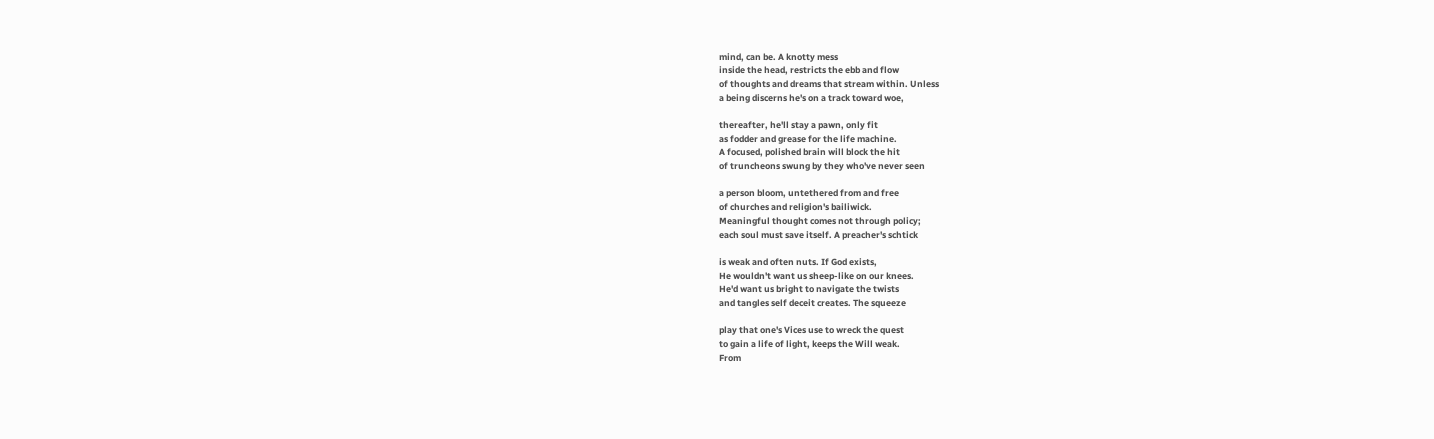mind, can be. A knotty mess
inside the head, restricts the ebb and flow
of thoughts and dreams that stream within. Unless
a being discerns he's on a track toward woe,

thereafter, he'll stay a pawn, only fit
as fodder and grease for the life machine.
A focused, polished brain will block the hit
of truncheons swung by they who've never seen

a person bloom, untethered from and free
of churches and religion's bailiwick.
Meaningful thought comes not through policy;
each soul must save itself. A preacher's schtick

is weak and often nuts. If God exists,
He wouldn't want us sheep-like on our knees.
He'd want us bright to navigate the twists
and tangles self deceit creates. The squeeze

play that one's Vices use to wreck the quest
to gain a life of light, keeps the Will weak.
From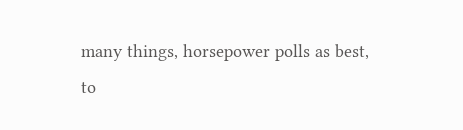many things, horsepower polls as best,
to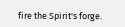fire the Spirit's forge.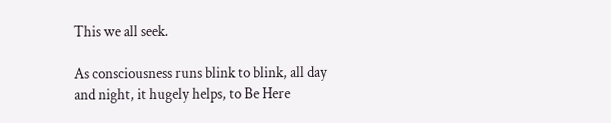This we all seek.

As consciousness runs blink to blink, all day
and night, it hugely helps, to Be Here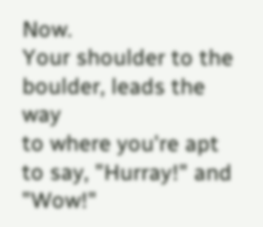Now.
Your shoulder to the boulder, leads the way
to where you're apt to say, "Hurray!" and "Wow!"